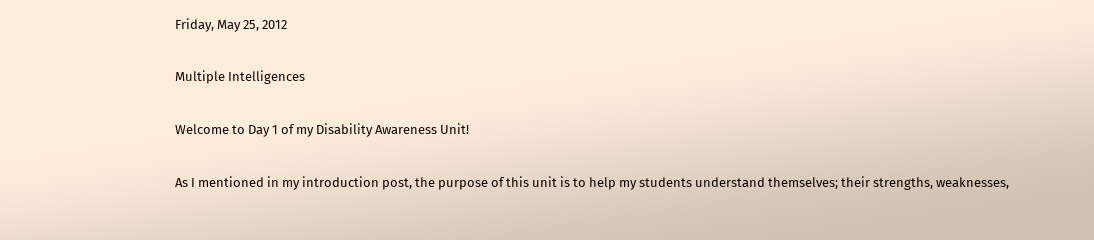Friday, May 25, 2012

Multiple Intelligences

Welcome to Day 1 of my Disability Awareness Unit!

As I mentioned in my introduction post, the purpose of this unit is to help my students understand themselves; their strengths, weaknesses,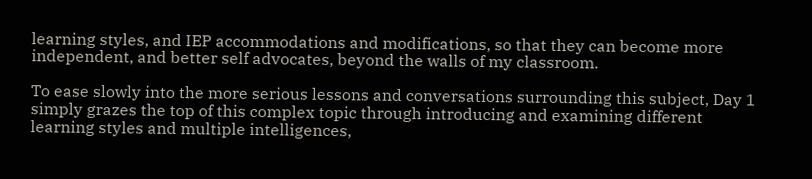learning styles, and IEP accommodations and modifications, so that they can become more independent, and better self advocates, beyond the walls of my classroom.

To ease slowly into the more serious lessons and conversations surrounding this subject, Day 1 simply grazes the top of this complex topic through introducing and examining different learning styles and multiple intelligences,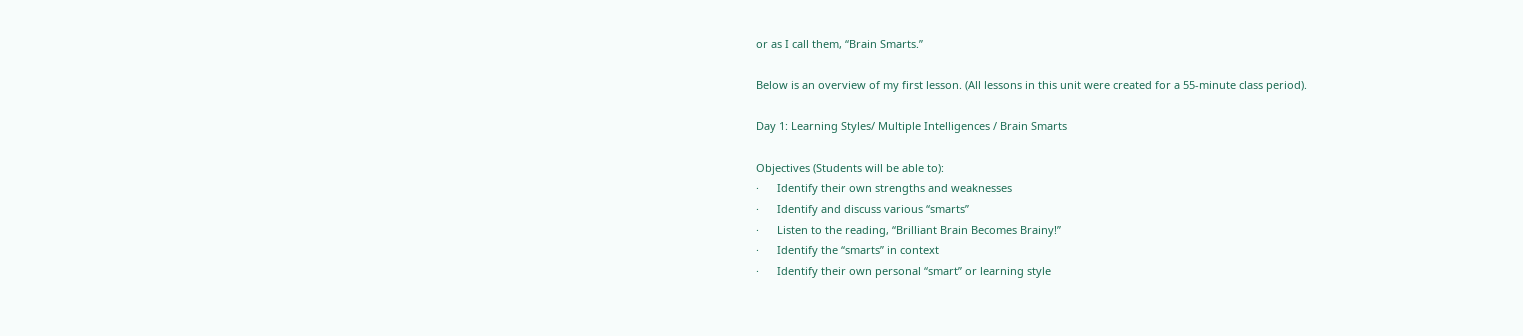or as I call them, “Brain Smarts.”

Below is an overview of my first lesson. (All lessons in this unit were created for a 55-minute class period).

Day 1: Learning Styles/ Multiple Intelligences / Brain Smarts

Objectives (Students will be able to):
·      Identify their own strengths and weaknesses
·      Identify and discuss various “smarts”
·      Listen to the reading, “Brilliant Brain Becomes Brainy!”
·      Identify the “smarts” in context
·      Identify their own personal “smart” or learning style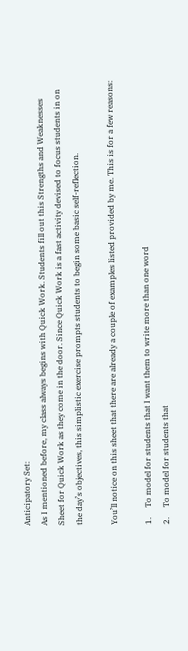Anticipatory Set:
As I mentioned before, my class always begins with Quick Work. Students fill out this Strengths and Weaknesses Sheet for Quick Work as they come in the door. Since Quick Work is a fast activity devised to focus students in on the day’s objectives, this simplistic exercise prompts students to begin some basic self-reflection.

You’ll notice on this sheet that there are already a couple of examples listed provided by me. This is for a few reasons:

1.     To model for students that I want them to write more than one word
2.     To model for students that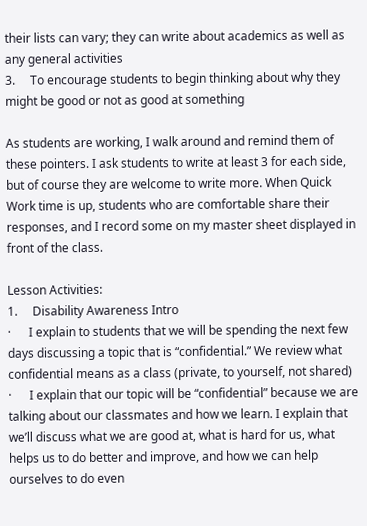their lists can vary; they can write about academics as well as any general activities
3.     To encourage students to begin thinking about why they might be good or not as good at something

As students are working, I walk around and remind them of these pointers. I ask students to write at least 3 for each side, but of course they are welcome to write more. When Quick Work time is up, students who are comfortable share their responses, and I record some on my master sheet displayed in front of the class.

Lesson Activities:
1.     Disability Awareness Intro
·      I explain to students that we will be spending the next few days discussing a topic that is “confidential.” We review what confidential means as a class (private, to yourself, not shared)
·      I explain that our topic will be “confidential” because we are talking about our classmates and how we learn. I explain that we’ll discuss what we are good at, what is hard for us, what helps us to do better and improve, and how we can help ourselves to do even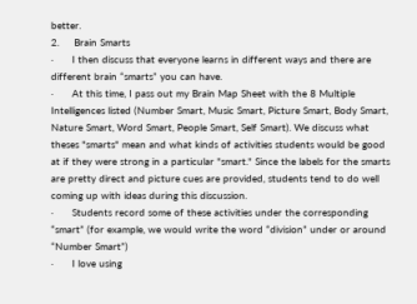better.
2.     Brain Smarts
·      I then discuss that everyone learns in different ways and there are different brain “smarts” you can have.
·      At this time, I pass out my Brain Map Sheet with the 8 Multiple Intelligences listed (Number Smart, Music Smart, Picture Smart, Body Smart, Nature Smart, Word Smart, People Smart, Self Smart). We discuss what theses "smarts" mean and what kinds of activities students would be good at if they were strong in a particular "smart." Since the labels for the smarts are pretty direct and picture cues are provided, students tend to do well coming up with ideas during this discussion.
·      Students record some of these activities under the corresponding “smart” (for example, we would write the word “division” under or around “Number Smart”)
·      I love using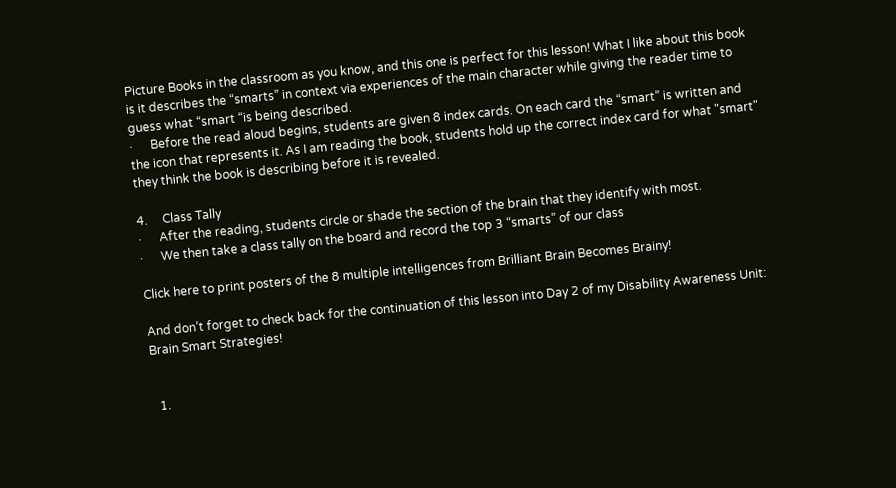Picture Books in the classroom as you know, and this one is perfect for this lesson! What I like about this book is it describes the “smarts” in context via experiences of the main character while giving the reader time to guess what “smart “is being described.
·      Before the read aloud begins, students are given 8 index cards. On each card the “smart” is written and the icon that represents it. As I am reading the book, students hold up the correct index card for what "smart" they think the book is describing before it is revealed.

4.     Class Tally
·      After the reading, students circle or shade the section of the brain that they identify with most.
·      We then take a class tally on the board and record the top 3 “smarts” of our class

Click here to print posters of the 8 multiple intelligences from Brilliant Brain Becomes Brainy!

And don’t forget to check back for the continuation of this lesson into Day 2 of my Disability Awareness Unit: Brain Smart Strategies!


  1.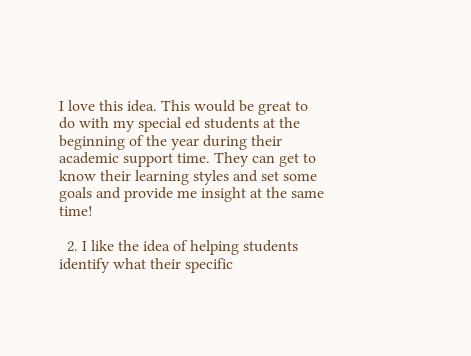I love this idea. This would be great to do with my special ed students at the beginning of the year during their academic support time. They can get to know their learning styles and set some goals and provide me insight at the same time!

  2. I like the idea of helping students identify what their specific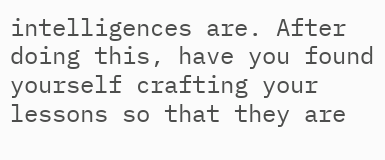intelligences are. After doing this, have you found yourself crafting your lessons so that they are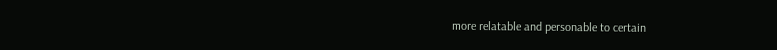more relatable and personable to certain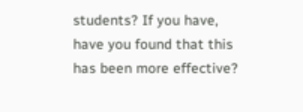students? If you have, have you found that this has been more effective?